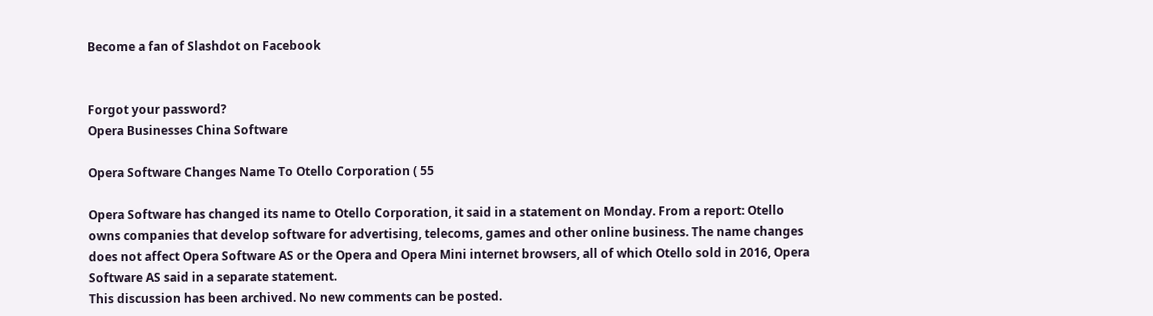Become a fan of Slashdot on Facebook


Forgot your password?
Opera Businesses China Software

Opera Software Changes Name To Otello Corporation ( 55

Opera Software has changed its name to Otello Corporation, it said in a statement on Monday. From a report: Otello owns companies that develop software for advertising, telecoms, games and other online business. The name changes does not affect Opera Software AS or the Opera and Opera Mini internet browsers, all of which Otello sold in 2016, Opera Software AS said in a separate statement.
This discussion has been archived. No new comments can be posted.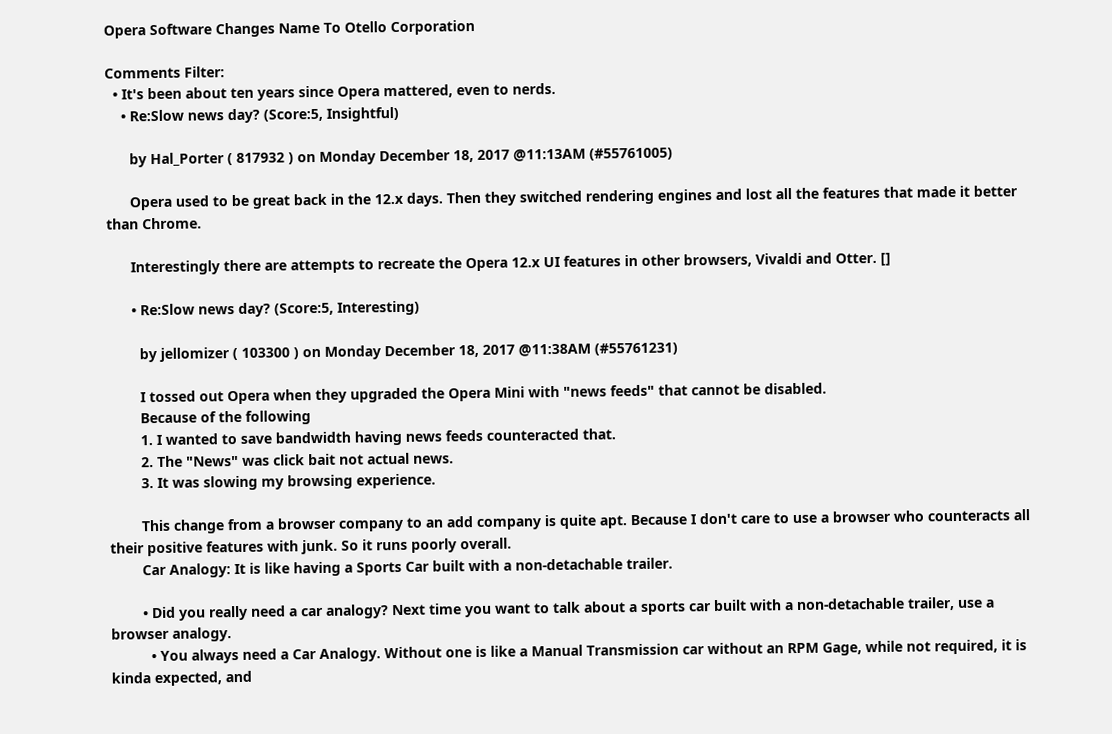Opera Software Changes Name To Otello Corporation

Comments Filter:
  • It's been about ten years since Opera mattered, even to nerds.
    • Re:Slow news day? (Score:5, Insightful)

      by Hal_Porter ( 817932 ) on Monday December 18, 2017 @11:13AM (#55761005)

      Opera used to be great back in the 12.x days. Then they switched rendering engines and lost all the features that made it better than Chrome.

      Interestingly there are attempts to recreate the Opera 12.x UI features in other browsers, Vivaldi and Otter. []

      • Re:Slow news day? (Score:5, Interesting)

        by jellomizer ( 103300 ) on Monday December 18, 2017 @11:38AM (#55761231)

        I tossed out Opera when they upgraded the Opera Mini with "news feeds" that cannot be disabled.
        Because of the following
        1. I wanted to save bandwidth having news feeds counteracted that.
        2. The "News" was click bait not actual news.
        3. It was slowing my browsing experience.

        This change from a browser company to an add company is quite apt. Because I don't care to use a browser who counteracts all their positive features with junk. So it runs poorly overall.
        Car Analogy: It is like having a Sports Car built with a non-detachable trailer.

        • Did you really need a car analogy? Next time you want to talk about a sports car built with a non-detachable trailer, use a browser analogy.
          • You always need a Car Analogy. Without one is like a Manual Transmission car without an RPM Gage, while not required, it is kinda expected, and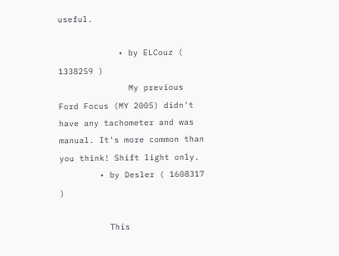useful.

            • by ELCouz ( 1338259 )
              My previous Ford Focus (MY 2005) didn't have any tachometer and was manual. It's more common than you think! Shift light only.
        • by Desler ( 1608317 )

          This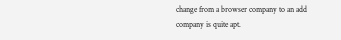change from a browser company to an add company is quite apt.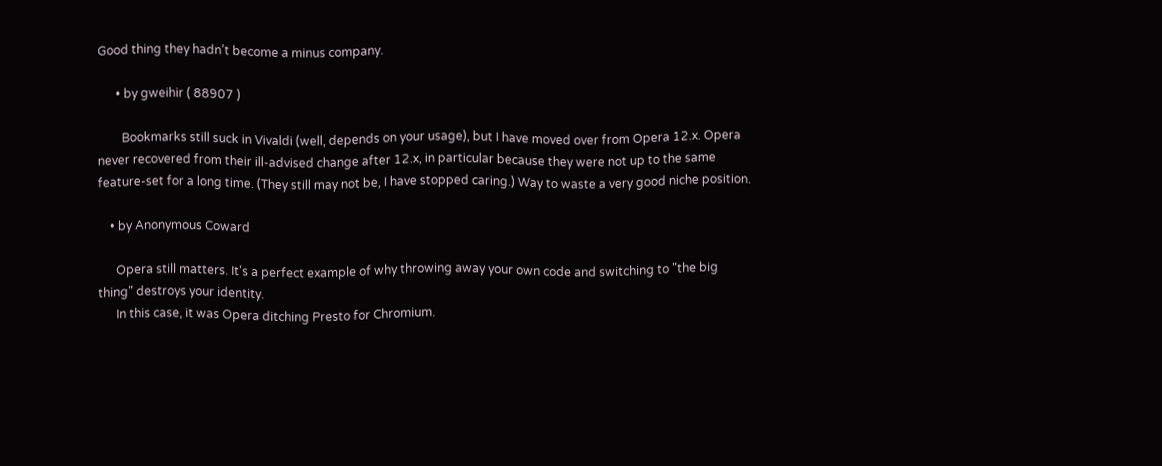Good thing they hadn’t become a minus company.

      • by gweihir ( 88907 )

        Bookmarks still suck in Vivaldi (well, depends on your usage), but I have moved over from Opera 12.x. Opera never recovered from their ill-advised change after 12.x, in particular because they were not up to the same feature-set for a long time. (They still may not be, I have stopped caring.) Way to waste a very good niche position.

    • by Anonymous Coward

      Opera still matters. It's a perfect example of why throwing away your own code and switching to "the big thing" destroys your identity.
      In this case, it was Opera ditching Presto for Chromium.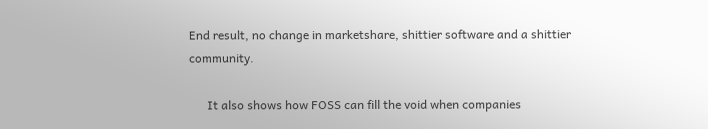End result, no change in marketshare, shittier software and a shittier community.

      It also shows how FOSS can fill the void when companies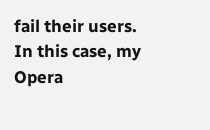fail their users. In this case, my Opera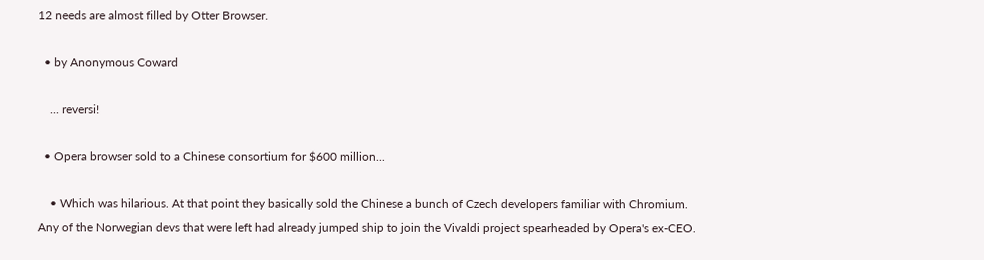12 needs are almost filled by Otter Browser.

  • by Anonymous Coward

    ... reversi!

  • Opera browser sold to a Chinese consortium for $600 million...

    • Which was hilarious. At that point they basically sold the Chinese a bunch of Czech developers familiar with Chromium. Any of the Norwegian devs that were left had already jumped ship to join the Vivaldi project spearheaded by Opera's ex-CEO.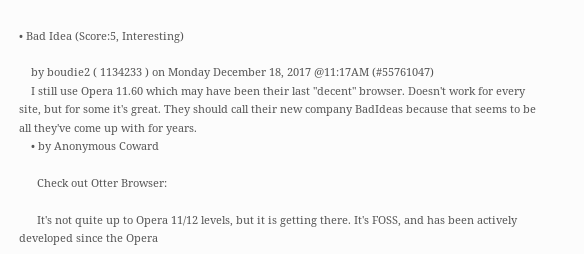• Bad Idea (Score:5, Interesting)

    by boudie2 ( 1134233 ) on Monday December 18, 2017 @11:17AM (#55761047)
    I still use Opera 11.60 which may have been their last "decent" browser. Doesn't work for every site, but for some it's great. They should call their new company BadIdeas because that seems to be all they've come up with for years.
    • by Anonymous Coward

      Check out Otter Browser:

      It's not quite up to Opera 11/12 levels, but it is getting there. It's FOSS, and has been actively developed since the Opera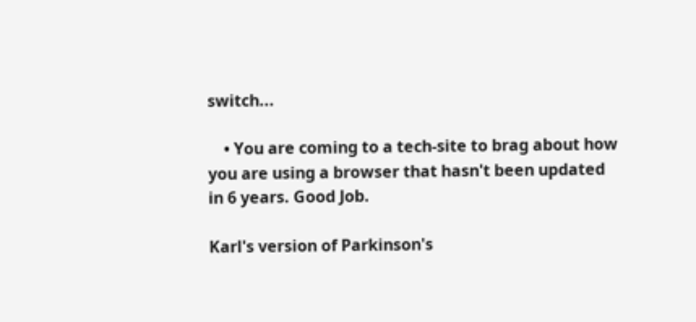switch...

    • You are coming to a tech-site to brag about how you are using a browser that hasn't been updated in 6 years. Good Job.

Karl's version of Parkinson's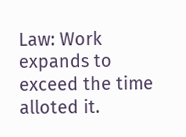Law: Work expands to exceed the time alloted it.